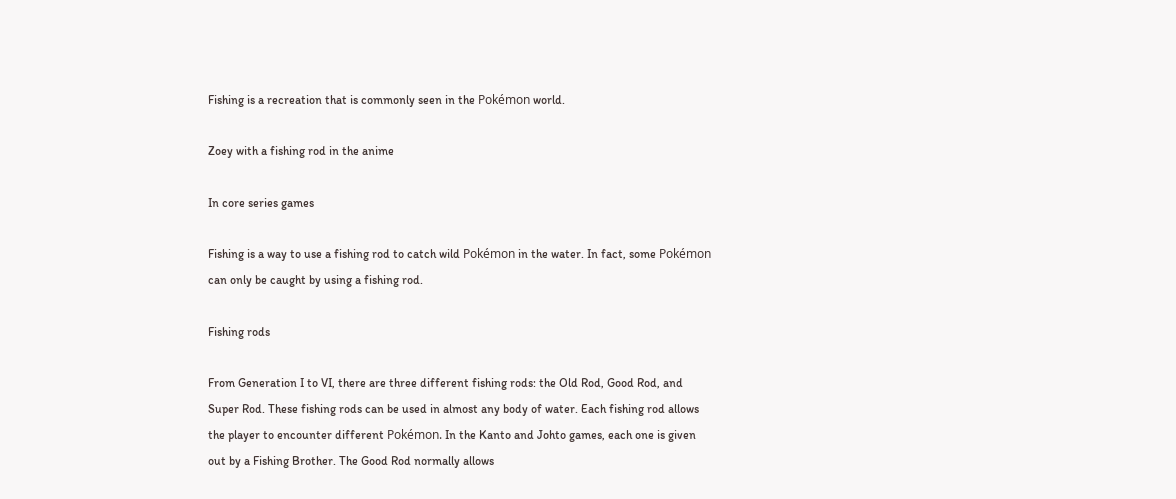Fishing is a recreation that is commonly seen in the Pokémon world.

Zoey with a fishing rod in the anime

In core series games

Fishing is a way to use a fishing rod to catch wild Pokémon in the water. In fact, some Pokémon can only be caught by using a fishing rod.

Fishing rods

From Generation I to VI, there are three different fishing rods: the Old Rod, Good Rod, and Super Rod. These fishing rods can be used in almost any body of water. Each fishing rod allows the player to encounter different Pokémon. In the Kanto and Johto games, each one is given out by a Fishing Brother. The Good Rod normally allows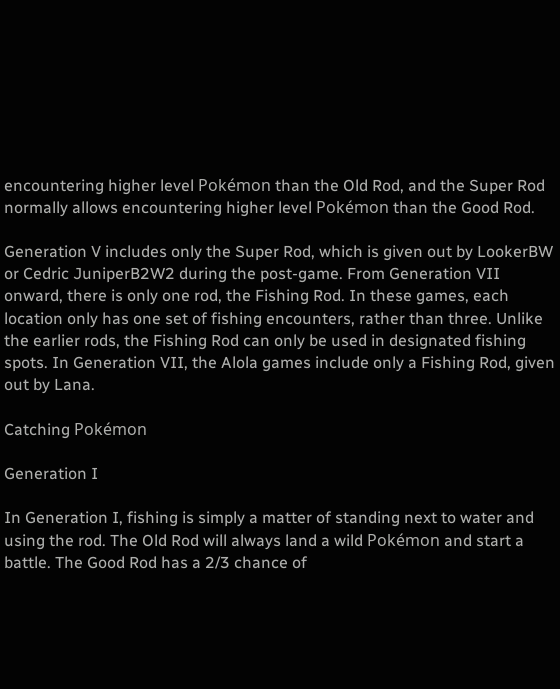encountering higher level Pokémon than the Old Rod, and the Super Rod normally allows encountering higher level Pokémon than the Good Rod.

Generation V includes only the Super Rod, which is given out by LookerBW or Cedric JuniperB2W2 during the post-game. From Generation VII onward, there is only one rod, the Fishing Rod. In these games, each location only has one set of fishing encounters, rather than three. Unlike the earlier rods, the Fishing Rod can only be used in designated fishing spots. In Generation VII, the Alola games include only a Fishing Rod, given out by Lana.

Catching Pokémon

Generation I

In Generation I, fishing is simply a matter of standing next to water and using the rod. The Old Rod will always land a wild Pokémon and start a battle. The Good Rod has a 2/3 chance of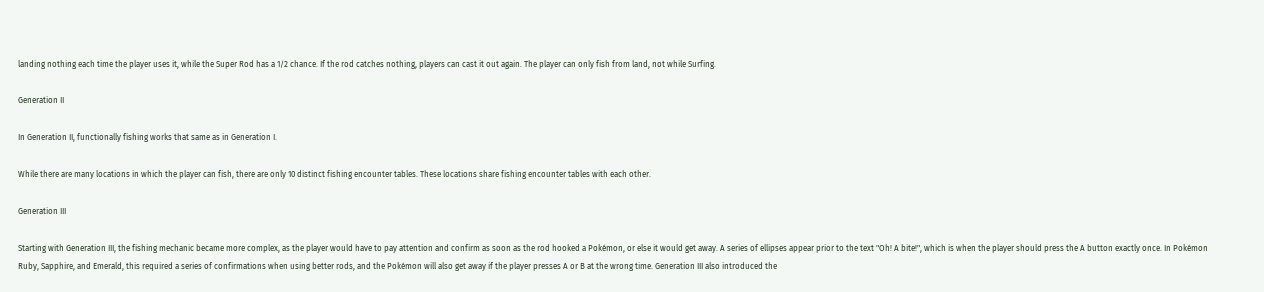landing nothing each time the player uses it, while the Super Rod has a 1/2 chance. If the rod catches nothing, players can cast it out again. The player can only fish from land, not while Surfing.

Generation II

In Generation II, functionally fishing works that same as in Generation I.

While there are many locations in which the player can fish, there are only 10 distinct fishing encounter tables. These locations share fishing encounter tables with each other.

Generation III

Starting with Generation III, the fishing mechanic became more complex, as the player would have to pay attention and confirm as soon as the rod hooked a Pokémon, or else it would get away. A series of ellipses appear prior to the text "Oh! A bite!", which is when the player should press the A button exactly once. In Pokémon Ruby, Sapphire, and Emerald, this required a series of confirmations when using better rods, and the Pokémon will also get away if the player presses A or B at the wrong time. Generation III also introduced the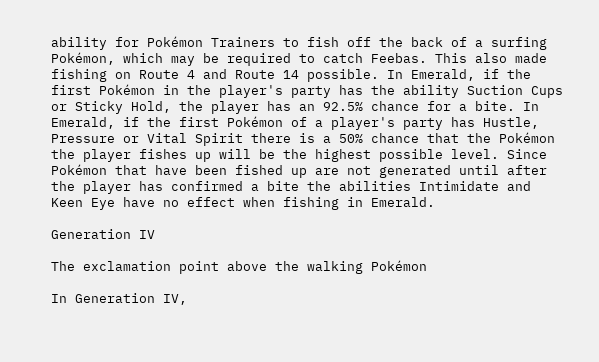ability for Pokémon Trainers to fish off the back of a surfing Pokémon, which may be required to catch Feebas. This also made fishing on Route 4 and Route 14 possible. In Emerald, if the first Pokémon in the player's party has the ability Suction Cups or Sticky Hold, the player has an 92.5% chance for a bite. In Emerald, if the first Pokémon of a player's party has Hustle, Pressure or Vital Spirit there is a 50% chance that the Pokémon the player fishes up will be the highest possible level. Since Pokémon that have been fished up are not generated until after the player has confirmed a bite the abilities Intimidate and Keen Eye have no effect when fishing in Emerald.

Generation IV

The exclamation point above the walking Pokémon

In Generation IV,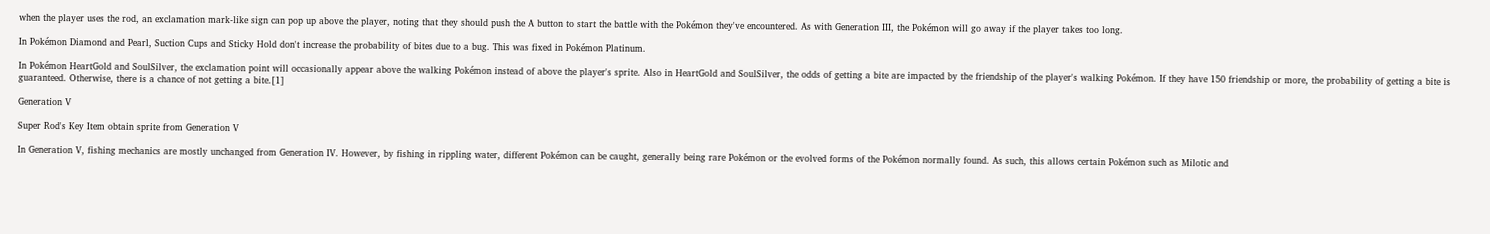when the player uses the rod, an exclamation mark-like sign can pop up above the player, noting that they should push the A button to start the battle with the Pokémon they've encountered. As with Generation III, the Pokémon will go away if the player takes too long.

In Pokémon Diamond and Pearl, Suction Cups and Sticky Hold don't increase the probability of bites due to a bug. This was fixed in Pokémon Platinum.

In Pokémon HeartGold and SoulSilver, the exclamation point will occasionally appear above the walking Pokémon instead of above the player's sprite. Also in HeartGold and SoulSilver, the odds of getting a bite are impacted by the friendship of the player's walking Pokémon. If they have 150 friendship or more, the probability of getting a bite is guaranteed. Otherwise, there is a chance of not getting a bite.[1]

Generation V

Super Rod's Key Item obtain sprite from Generation V

In Generation V, fishing mechanics are mostly unchanged from Generation IV. However, by fishing in rippling water, different Pokémon can be caught, generally being rare Pokémon or the evolved forms of the Pokémon normally found. As such, this allows certain Pokémon such as Milotic and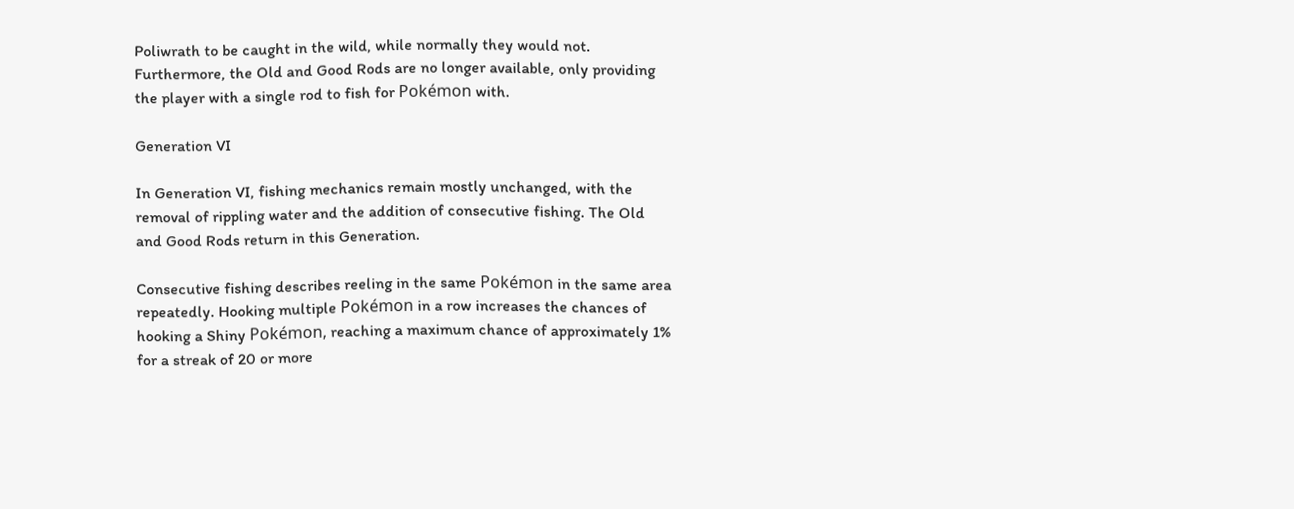Poliwrath to be caught in the wild, while normally they would not. Furthermore, the Old and Good Rods are no longer available, only providing the player with a single rod to fish for Pokémon with.

Generation VI

In Generation VI, fishing mechanics remain mostly unchanged, with the removal of rippling water and the addition of consecutive fishing. The Old and Good Rods return in this Generation.

Consecutive fishing describes reeling in the same Pokémon in the same area repeatedly. Hooking multiple Pokémon in a row increases the chances of hooking a Shiny Pokémon, reaching a maximum chance of approximately 1% for a streak of 20 or more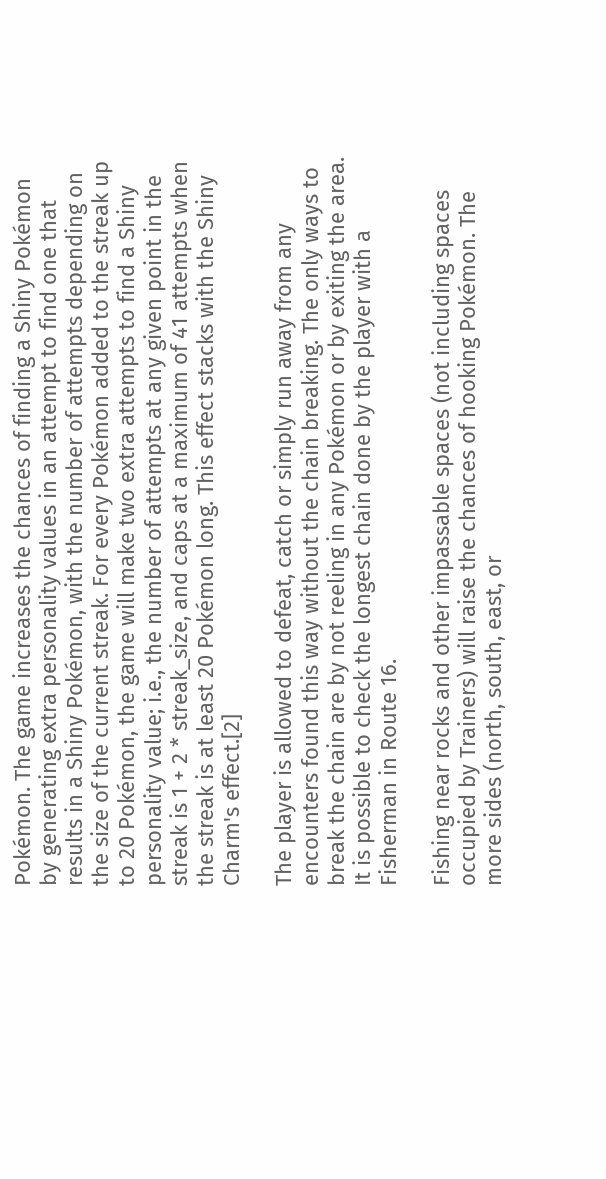Pokémon. The game increases the chances of finding a Shiny Pokémon by generating extra personality values in an attempt to find one that results in a Shiny Pokémon, with the number of attempts depending on the size of the current streak. For every Pokémon added to the streak up to 20 Pokémon, the game will make two extra attempts to find a Shiny personality value; i.e., the number of attempts at any given point in the streak is 1 + 2 * streak_size, and caps at a maximum of 41 attempts when the streak is at least 20 Pokémon long. This effect stacks with the Shiny Charm's effect.[2]

The player is allowed to defeat, catch or simply run away from any encounters found this way without the chain breaking. The only ways to break the chain are by not reeling in any Pokémon or by exiting the area. It is possible to check the longest chain done by the player with a Fisherman in Route 16.

Fishing near rocks and other impassable spaces (not including spaces occupied by Trainers) will raise the chances of hooking Pokémon. The more sides (north, south, east, or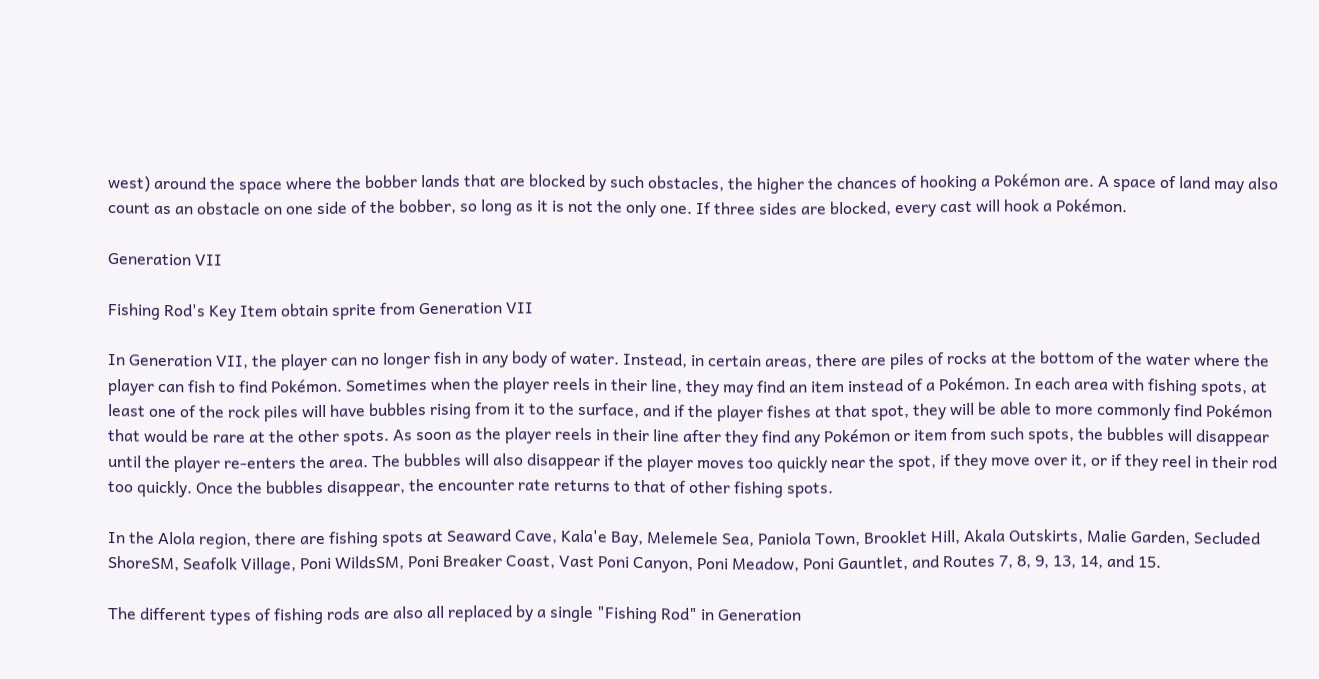west) around the space where the bobber lands that are blocked by such obstacles, the higher the chances of hooking a Pokémon are. A space of land may also count as an obstacle on one side of the bobber, so long as it is not the only one. If three sides are blocked, every cast will hook a Pokémon.

Generation VII

Fishing Rod's Key Item obtain sprite from Generation VII

In Generation VII, the player can no longer fish in any body of water. Instead, in certain areas, there are piles of rocks at the bottom of the water where the player can fish to find Pokémon. Sometimes when the player reels in their line, they may find an item instead of a Pokémon. In each area with fishing spots, at least one of the rock piles will have bubbles rising from it to the surface, and if the player fishes at that spot, they will be able to more commonly find Pokémon that would be rare at the other spots. As soon as the player reels in their line after they find any Pokémon or item from such spots, the bubbles will disappear until the player re-enters the area. The bubbles will also disappear if the player moves too quickly near the spot, if they move over it, or if they reel in their rod too quickly. Once the bubbles disappear, the encounter rate returns to that of other fishing spots.

In the Alola region, there are fishing spots at Seaward Cave, Kala'e Bay, Melemele Sea, Paniola Town, Brooklet Hill, Akala Outskirts, Malie Garden, Secluded ShoreSM, Seafolk Village, Poni WildsSM, Poni Breaker Coast, Vast Poni Canyon, Poni Meadow, Poni Gauntlet, and Routes 7, 8, 9, 13, 14, and 15.

The different types of fishing rods are also all replaced by a single "Fishing Rod" in Generation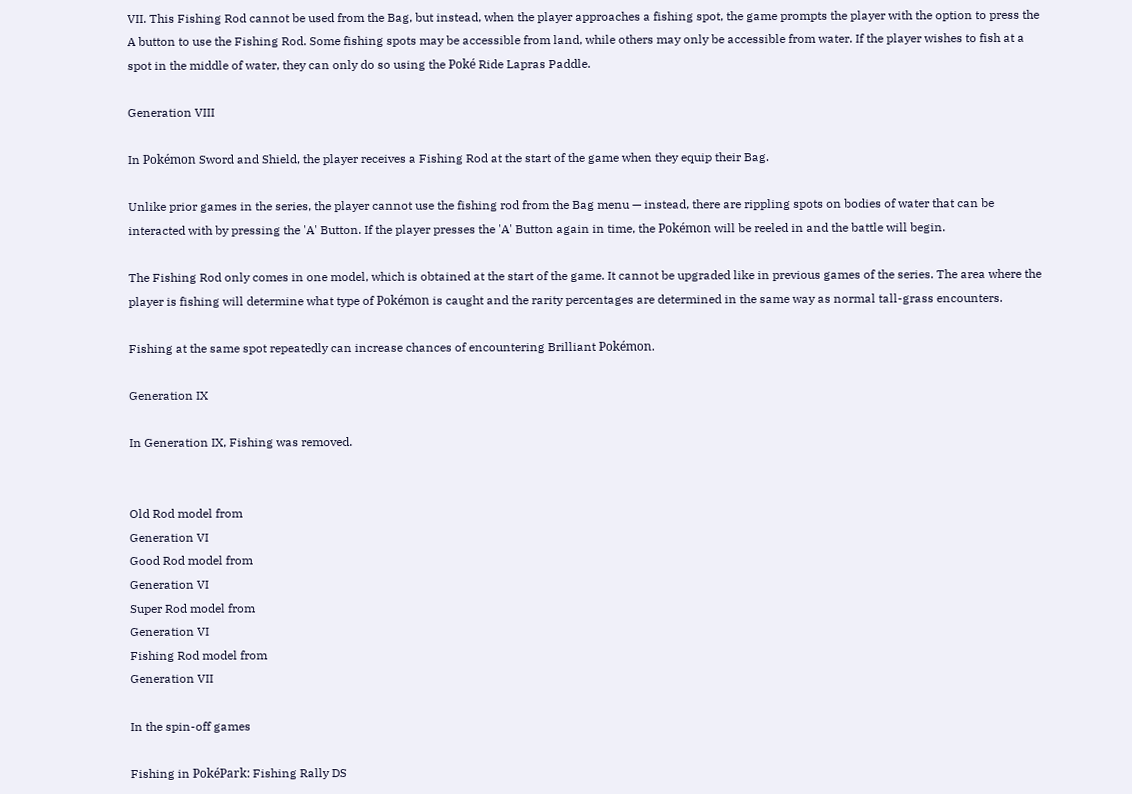VII. This Fishing Rod cannot be used from the Bag, but instead, when the player approaches a fishing spot, the game prompts the player with the option to press the A button to use the Fishing Rod. Some fishing spots may be accessible from land, while others may only be accessible from water. If the player wishes to fish at a spot in the middle of water, they can only do so using the Poké Ride Lapras Paddle.

Generation VIII

In Pokémon Sword and Shield, the player receives a Fishing Rod at the start of the game when they equip their Bag.

Unlike prior games in the series, the player cannot use the fishing rod from the Bag menu — instead, there are rippling spots on bodies of water that can be interacted with by pressing the 'A' Button. If the player presses the 'A' Button again in time, the Pokémon will be reeled in and the battle will begin.

The Fishing Rod only comes in one model, which is obtained at the start of the game. It cannot be upgraded like in previous games of the series. The area where the player is fishing will determine what type of Pokémon is caught and the rarity percentages are determined in the same way as normal tall-grass encounters.

Fishing at the same spot repeatedly can increase chances of encountering Brilliant Pokémon.

Generation IX

In Generation IX, Fishing was removed.


Old Rod model from
Generation VI
Good Rod model from
Generation VI
Super Rod model from
Generation VI
Fishing Rod model from
Generation VII

In the spin-off games

Fishing in PokéPark: Fishing Rally DS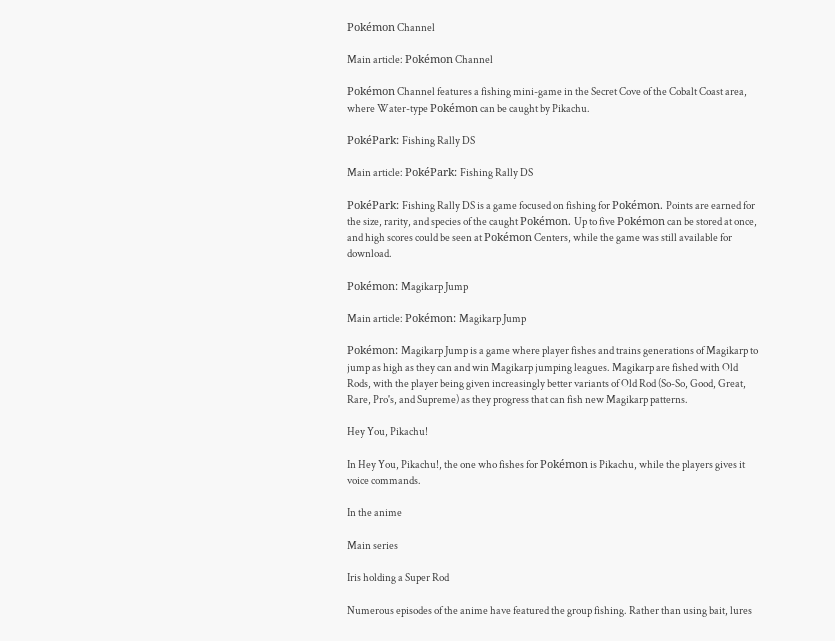Pokémon Channel

Main article: Pokémon Channel

Pokémon Channel features a fishing mini-game in the Secret Cove of the Cobalt Coast area, where Water-type Pokémon can be caught by Pikachu.

PokéPark: Fishing Rally DS

Main article: PokéPark: Fishing Rally DS

PokéPark: Fishing Rally DS is a game focused on fishing for Pokémon. Points are earned for the size, rarity, and species of the caught Pokémon. Up to five Pokémon can be stored at once, and high scores could be seen at Pokémon Centers, while the game was still available for download.

Pokémon: Magikarp Jump

Main article: Pokémon: Magikarp Jump

Pokémon: Magikarp Jump is a game where player fishes and trains generations of Magikarp to jump as high as they can and win Magikarp jumping leagues. Magikarp are fished with Old Rods, with the player being given increasingly better variants of Old Rod (So-So, Good, Great, Rare, Pro's, and Supreme) as they progress that can fish new Magikarp patterns.

Hey You, Pikachu!

In Hey You, Pikachu!, the one who fishes for Pokémon is Pikachu, while the players gives it voice commands.

In the anime

Main series

Iris holding a Super Rod

Numerous episodes of the anime have featured the group fishing. Rather than using bait, lures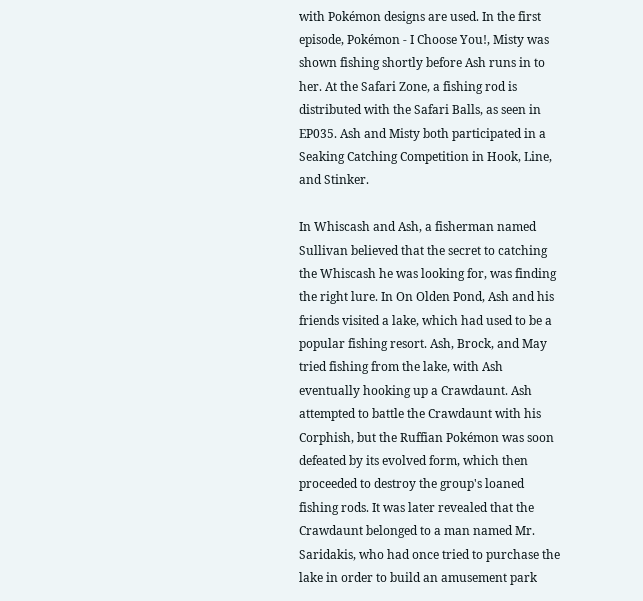with Pokémon designs are used. In the first episode, Pokémon - I Choose You!, Misty was shown fishing shortly before Ash runs in to her. At the Safari Zone, a fishing rod is distributed with the Safari Balls, as seen in EP035. Ash and Misty both participated in a Seaking Catching Competition in Hook, Line, and Stinker.

In Whiscash and Ash, a fisherman named Sullivan believed that the secret to catching the Whiscash he was looking for, was finding the right lure. In On Olden Pond, Ash and his friends visited a lake, which had used to be a popular fishing resort. Ash, Brock, and May tried fishing from the lake, with Ash eventually hooking up a Crawdaunt. Ash attempted to battle the Crawdaunt with his Corphish, but the Ruffian Pokémon was soon defeated by its evolved form, which then proceeded to destroy the group's loaned fishing rods. It was later revealed that the Crawdaunt belonged to a man named Mr. Saridakis, who had once tried to purchase the lake in order to build an amusement park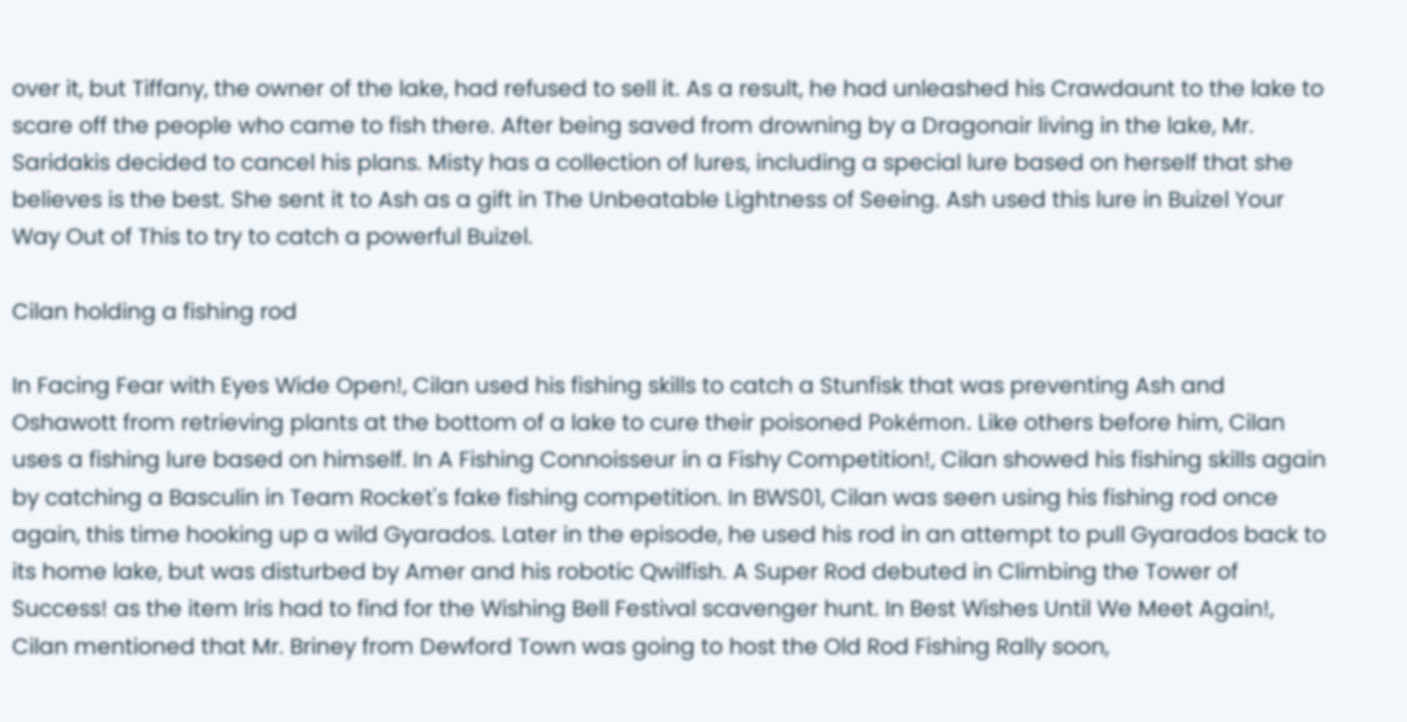over it, but Tiffany, the owner of the lake, had refused to sell it. As a result, he had unleashed his Crawdaunt to the lake to scare off the people who came to fish there. After being saved from drowning by a Dragonair living in the lake, Mr. Saridakis decided to cancel his plans. Misty has a collection of lures, including a special lure based on herself that she believes is the best. She sent it to Ash as a gift in The Unbeatable Lightness of Seeing. Ash used this lure in Buizel Your Way Out of This to try to catch a powerful Buizel.

Cilan holding a fishing rod

In Facing Fear with Eyes Wide Open!, Cilan used his fishing skills to catch a Stunfisk that was preventing Ash and Oshawott from retrieving plants at the bottom of a lake to cure their poisoned Pokémon. Like others before him, Cilan uses a fishing lure based on himself. In A Fishing Connoisseur in a Fishy Competition!, Cilan showed his fishing skills again by catching a Basculin in Team Rocket's fake fishing competition. In BWS01, Cilan was seen using his fishing rod once again, this time hooking up a wild Gyarados. Later in the episode, he used his rod in an attempt to pull Gyarados back to its home lake, but was disturbed by Amer and his robotic Qwilfish. A Super Rod debuted in Climbing the Tower of Success! as the item Iris had to find for the Wishing Bell Festival scavenger hunt. In Best Wishes Until We Meet Again!, Cilan mentioned that Mr. Briney from Dewford Town was going to host the Old Rod Fishing Rally soon,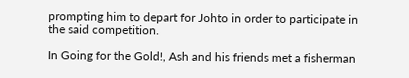prompting him to depart for Johto in order to participate in the said competition.

In Going for the Gold!, Ash and his friends met a fisherman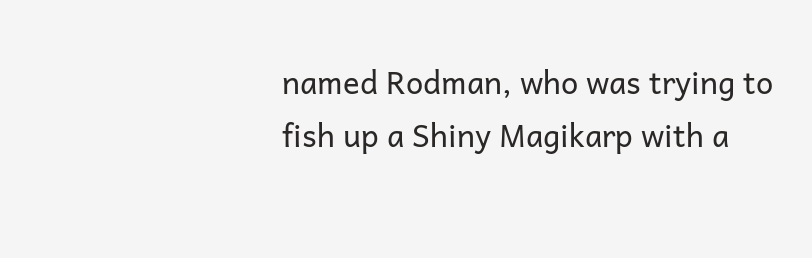named Rodman, who was trying to fish up a Shiny Magikarp with a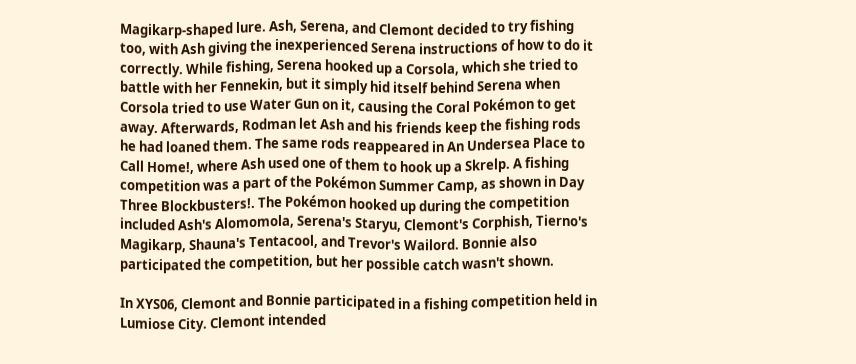Magikarp-shaped lure. Ash, Serena, and Clemont decided to try fishing too, with Ash giving the inexperienced Serena instructions of how to do it correctly. While fishing, Serena hooked up a Corsola, which she tried to battle with her Fennekin, but it simply hid itself behind Serena when Corsola tried to use Water Gun on it, causing the Coral Pokémon to get away. Afterwards, Rodman let Ash and his friends keep the fishing rods he had loaned them. The same rods reappeared in An Undersea Place to Call Home!, where Ash used one of them to hook up a Skrelp. A fishing competition was a part of the Pokémon Summer Camp, as shown in Day Three Blockbusters!. The Pokémon hooked up during the competition included Ash's Alomomola, Serena's Staryu, Clemont's Corphish, Tierno's Magikarp, Shauna's Tentacool, and Trevor's Wailord. Bonnie also participated the competition, but her possible catch wasn't shown.

In XYS06, Clemont and Bonnie participated in a fishing competition held in Lumiose City. Clemont intended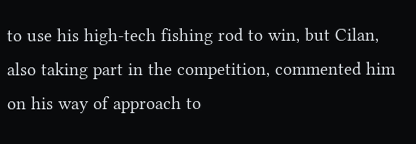to use his high-tech fishing rod to win, but Cilan, also taking part in the competition, commented him on his way of approach to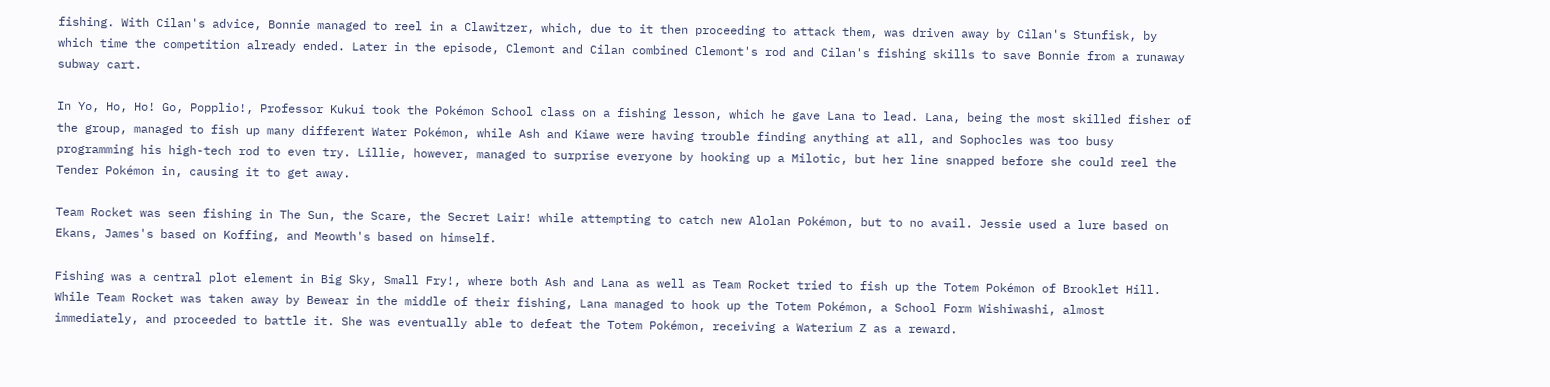fishing. With Cilan's advice, Bonnie managed to reel in a Clawitzer, which, due to it then proceeding to attack them, was driven away by Cilan's Stunfisk, by which time the competition already ended. Later in the episode, Clemont and Cilan combined Clemont's rod and Cilan's fishing skills to save Bonnie from a runaway subway cart.

In Yo, Ho, Ho! Go, Popplio!, Professor Kukui took the Pokémon School class on a fishing lesson, which he gave Lana to lead. Lana, being the most skilled fisher of the group, managed to fish up many different Water Pokémon, while Ash and Kiawe were having trouble finding anything at all, and Sophocles was too busy programming his high-tech rod to even try. Lillie, however, managed to surprise everyone by hooking up a Milotic, but her line snapped before she could reel the Tender Pokémon in, causing it to get away.

Team Rocket was seen fishing in The Sun, the Scare, the Secret Lair! while attempting to catch new Alolan Pokémon, but to no avail. Jessie used a lure based on Ekans, James's based on Koffing, and Meowth's based on himself.

Fishing was a central plot element in Big Sky, Small Fry!, where both Ash and Lana as well as Team Rocket tried to fish up the Totem Pokémon of Brooklet Hill. While Team Rocket was taken away by Bewear in the middle of their fishing, Lana managed to hook up the Totem Pokémon, a School Form Wishiwashi, almost immediately, and proceeded to battle it. She was eventually able to defeat the Totem Pokémon, receiving a Waterium Z as a reward.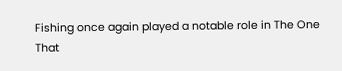Fishing once again played a notable role in The One That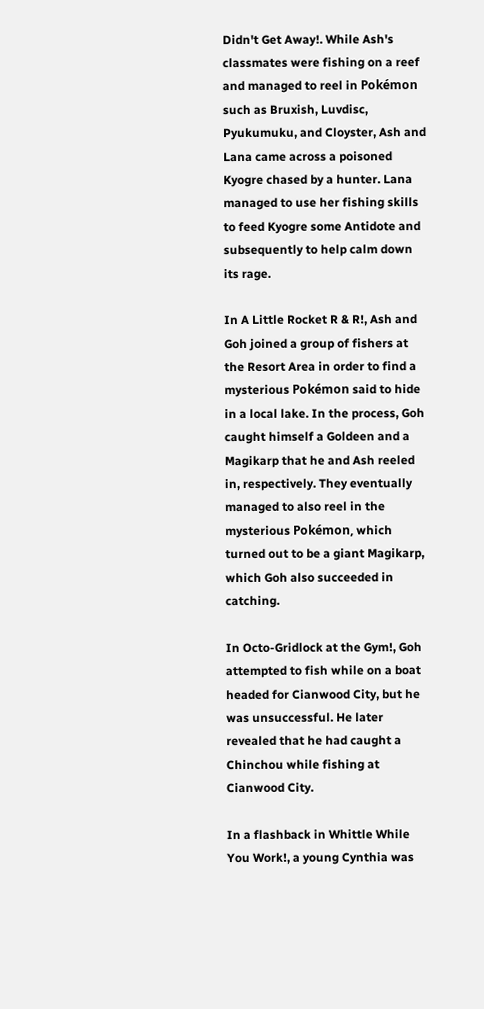Didn't Get Away!. While Ash's classmates were fishing on a reef and managed to reel in Pokémon such as Bruxish, Luvdisc, Pyukumuku, and Cloyster, Ash and Lana came across a poisoned Kyogre chased by a hunter. Lana managed to use her fishing skills to feed Kyogre some Antidote and subsequently to help calm down its rage.

In A Little Rocket R & R!, Ash and Goh joined a group of fishers at the Resort Area in order to find a mysterious Pokémon said to hide in a local lake. In the process, Goh caught himself a Goldeen and a Magikarp that he and Ash reeled in, respectively. They eventually managed to also reel in the mysterious Pokémon, which turned out to be a giant Magikarp, which Goh also succeeded in catching.

In Octo-Gridlock at the Gym!, Goh attempted to fish while on a boat headed for Cianwood City, but he was unsuccessful. He later revealed that he had caught a Chinchou while fishing at Cianwood City.

In a flashback in Whittle While You Work!, a young Cynthia was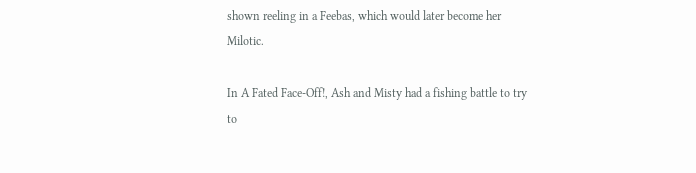shown reeling in a Feebas, which would later become her Milotic.

In A Fated Face-Off!, Ash and Misty had a fishing battle to try to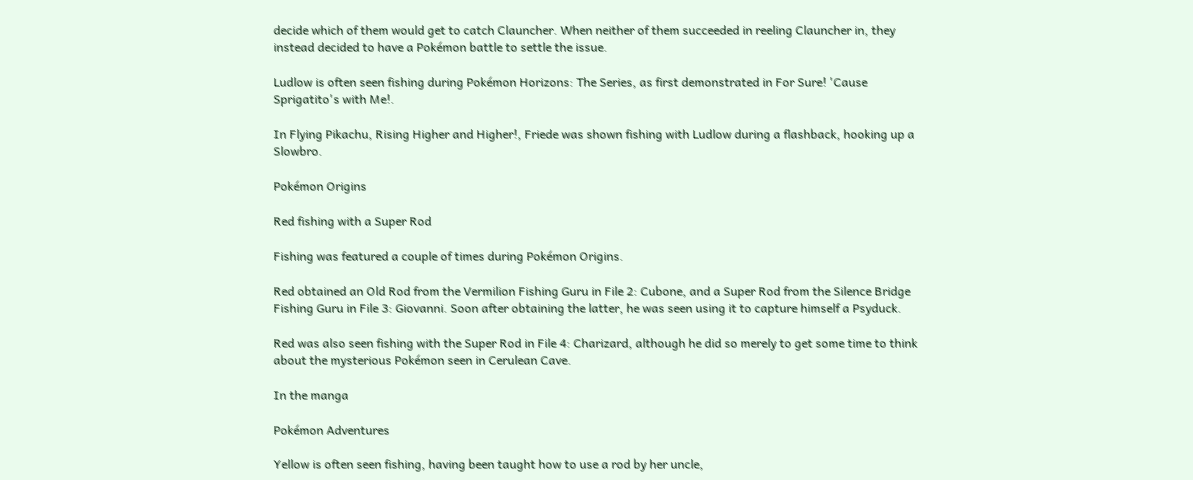decide which of them would get to catch Clauncher. When neither of them succeeded in reeling Clauncher in, they instead decided to have a Pokémon battle to settle the issue.

Ludlow is often seen fishing during Pokémon Horizons: The Series, as first demonstrated in For Sure! 'Cause Sprigatito's with Me!.

In Flying Pikachu, Rising Higher and Higher!, Friede was shown fishing with Ludlow during a flashback, hooking up a Slowbro.

Pokémon Origins

Red fishing with a Super Rod

Fishing was featured a couple of times during Pokémon Origins.

Red obtained an Old Rod from the Vermilion Fishing Guru in File 2: Cubone, and a Super Rod from the Silence Bridge Fishing Guru in File 3: Giovanni. Soon after obtaining the latter, he was seen using it to capture himself a Psyduck.

Red was also seen fishing with the Super Rod in File 4: Charizard, although he did so merely to get some time to think about the mysterious Pokémon seen in Cerulean Cave.

In the manga

Pokémon Adventures

Yellow is often seen fishing, having been taught how to use a rod by her uncle,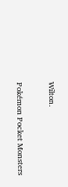Wilton.

Pokémon Pocket Monsters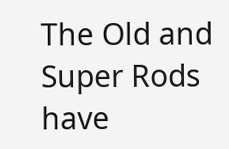The Old and Super Rods have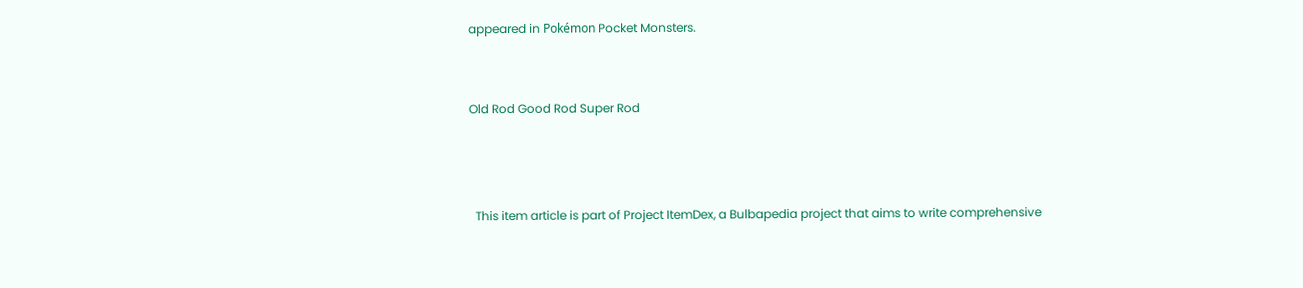appeared in Pokémon Pocket Monsters.


Old Rod Good Rod Super Rod



  This item article is part of Project ItemDex, a Bulbapedia project that aims to write comprehensive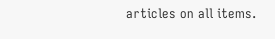articles on all items.